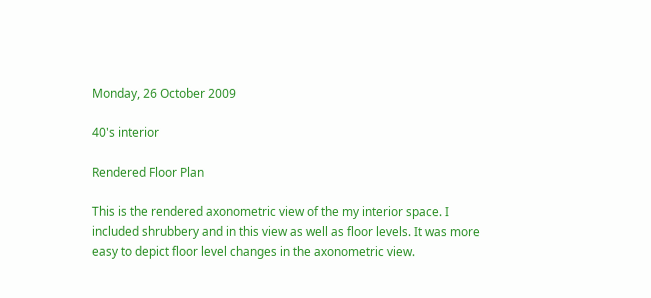Monday, 26 October 2009

40's interior

Rendered Floor Plan

This is the rendered axonometric view of the my interior space. I included shrubbery and in this view as well as floor levels. It was more easy to depict floor level changes in the axonometric view.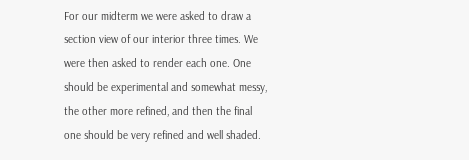For our midterm we were asked to draw a section view of our interior three times. We were then asked to render each one. One should be experimental and somewhat messy, the other more refined, and then the final one should be very refined and well shaded.